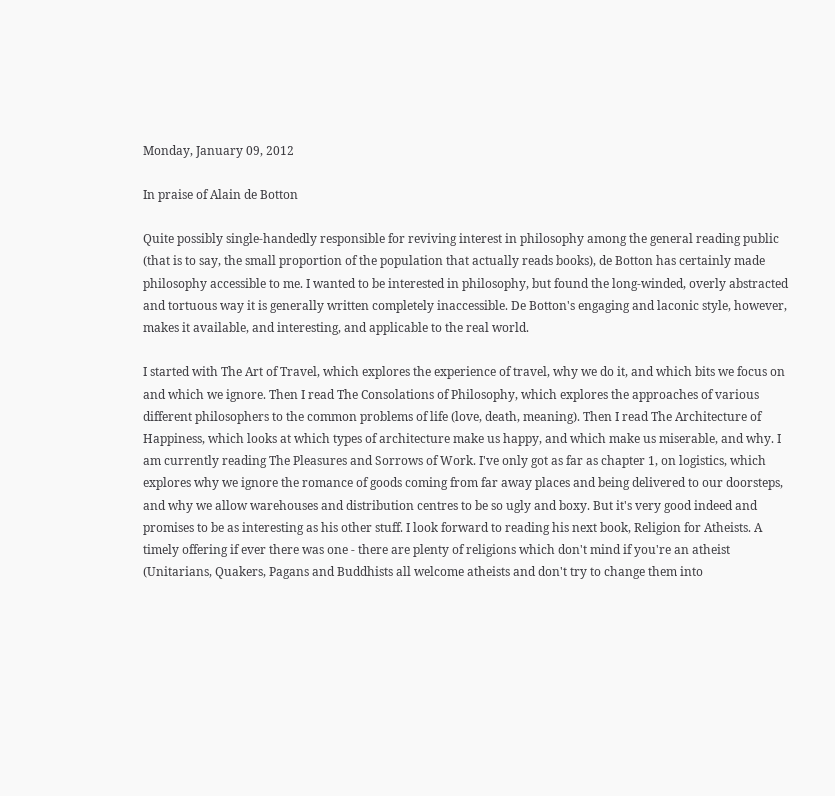Monday, January 09, 2012

In praise of Alain de Botton

Quite possibly single-handedly responsible for reviving interest in philosophy among the general reading public (that is to say, the small proportion of the population that actually reads books), de Botton has certainly made philosophy accessible to me. I wanted to be interested in philosophy, but found the long-winded, overly abstracted and tortuous way it is generally written completely inaccessible. De Botton's engaging and laconic style, however, makes it available, and interesting, and applicable to the real world.

I started with The Art of Travel, which explores the experience of travel, why we do it, and which bits we focus on and which we ignore. Then I read The Consolations of Philosophy, which explores the approaches of various different philosophers to the common problems of life (love, death, meaning). Then I read The Architecture of Happiness, which looks at which types of architecture make us happy, and which make us miserable, and why. I am currently reading The Pleasures and Sorrows of Work. I've only got as far as chapter 1, on logistics, which explores why we ignore the romance of goods coming from far away places and being delivered to our doorsteps, and why we allow warehouses and distribution centres to be so ugly and boxy. But it's very good indeed and promises to be as interesting as his other stuff. I look forward to reading his next book, Religion for Atheists. A timely offering if ever there was one - there are plenty of religions which don't mind if you're an atheist (Unitarians, Quakers, Pagans and Buddhists all welcome atheists and don't try to change them into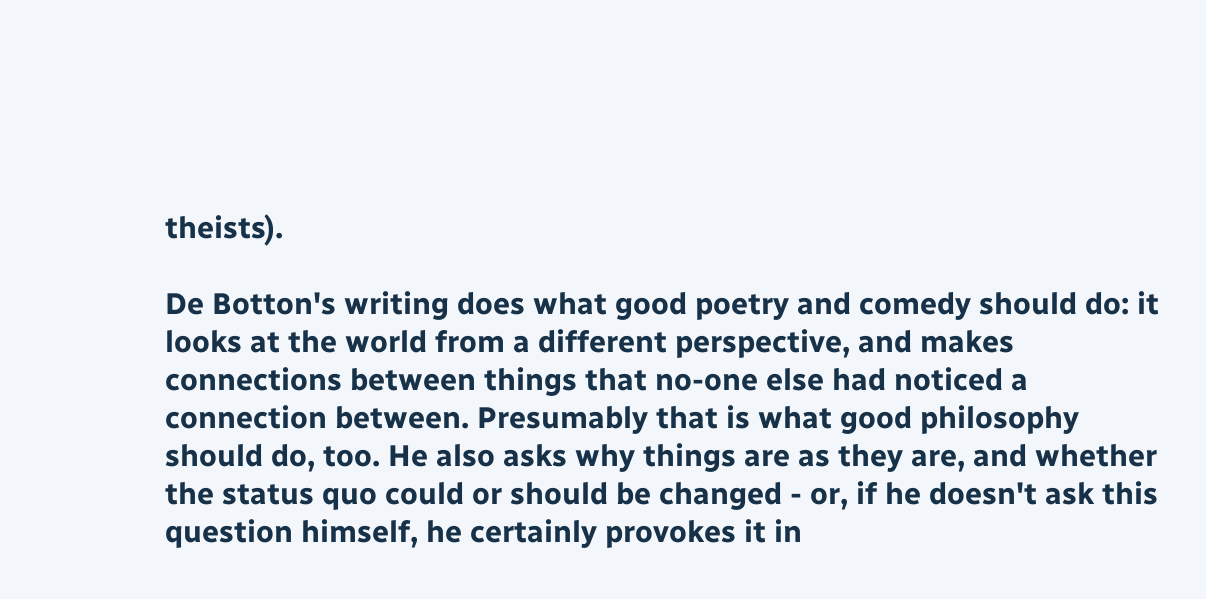theists).

De Botton's writing does what good poetry and comedy should do: it looks at the world from a different perspective, and makes connections between things that no-one else had noticed a connection between. Presumably that is what good philosophy should do, too. He also asks why things are as they are, and whether the status quo could or should be changed - or, if he doesn't ask this question himself, he certainly provokes it in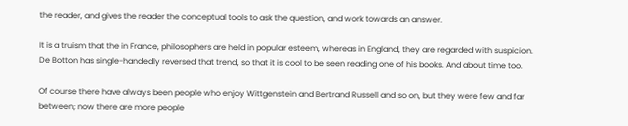the reader, and gives the reader the conceptual tools to ask the question, and work towards an answer.

It is a truism that the in France, philosophers are held in popular esteem, whereas in England, they are regarded with suspicion. De Botton has single-handedly reversed that trend, so that it is cool to be seen reading one of his books. And about time too.

Of course there have always been people who enjoy Wittgenstein and Bertrand Russell and so on, but they were few and far between; now there are more people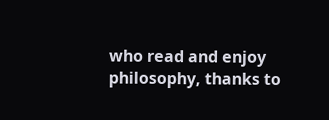who read and enjoy philosophy, thanks to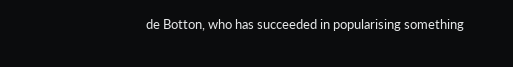de Botton, who has succeeded in popularising something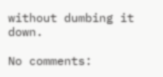without dumbing it down.

No comments: